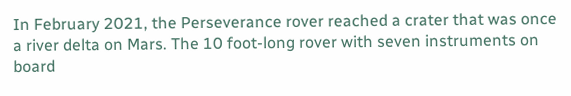In February 2021, the Perseverance rover reached a crater that was once a river delta on Mars. The 10 foot-long rover with seven instruments on board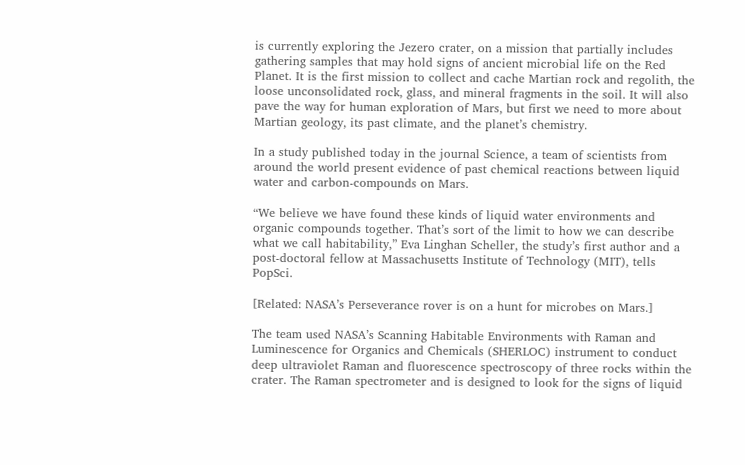is currently exploring the Jezero crater, on a mission that partially includes gathering samples that may hold signs of ancient microbial life on the Red Planet. It is the first mission to collect and cache Martian rock and regolith, the loose unconsolidated rock, glass, and mineral fragments in the soil. It will also pave the way for human exploration of Mars, but first we need to more about Martian geology, its past climate, and the planet’s chemistry.

In a study published today in the journal Science, a team of scientists from around the world present evidence of past chemical reactions between liquid water and carbon-compounds on Mars.

“We believe we have found these kinds of liquid water environments and organic compounds together. That’s sort of the limit to how we can describe what we call habitability,” Eva Linghan Scheller, the study’s first author and a post-doctoral fellow at Massachusetts Institute of Technology (MIT), tells PopSci.

[Related: NASA’s Perseverance rover is on a hunt for microbes on Mars.]

The team used NASA’s Scanning Habitable Environments with Raman and Luminescence for Organics and Chemicals (SHERLOC) instrument to conduct deep ultraviolet Raman and fluorescence spectroscopy of three rocks within the crater. The Raman spectrometer and is designed to look for the signs of liquid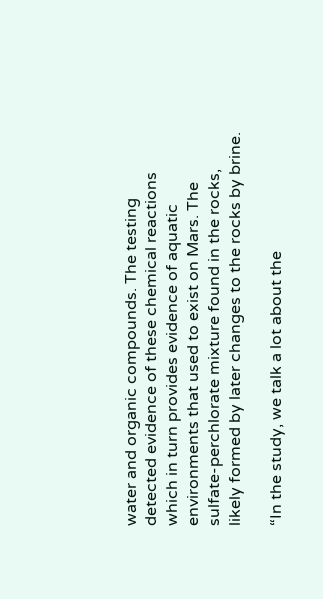water and organic compounds. The testing detected evidence of these chemical reactions which in turn provides evidence of aquatic environments that used to exist on Mars. The sulfate-perchlorate mixture found in the rocks, likely formed by later changes to the rocks by brine.

“In the study, we talk a lot about the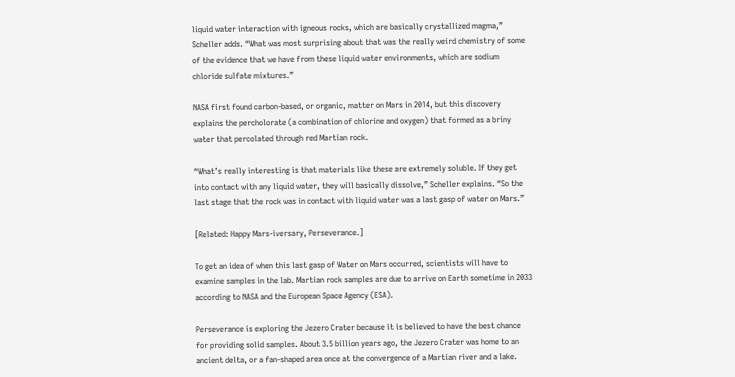liquid water interaction with igneous rocks, which are basically crystallized magma,” Scheller adds. “What was most surprising about that was the really weird chemistry of some of the evidence that we have from these liquid water environments, which are sodium chloride sulfate mixtures.”

NASA first found carbon-based, or organic, matter on Mars in 2014, but this discovery explains the percholorate (a combination of chlorine and oxygen) that formed as a briny water that percolated through red Martian rock.

“What’s really interesting is that materials like these are extremely soluble. If they get into contact with any liquid water, they will basically dissolve,” Scheller explains. “So the last stage that the rock was in contact with liquid water was a last gasp of water on Mars.”

[Related: Happy Mars-iversary, Perseverance.]

To get an idea of when this last gasp of Water on Mars occurred, scientists will have to examine samples in the lab. Martian rock samples are due to arrive on Earth sometime in 2033 according to NASA and the European Space Agency (ESA).

Perseverance is exploring the Jezero Crater because it is believed to have the best chance for providing solid samples. About 3.5 billion years ago, the Jezero Crater was home to an ancient delta, or a fan-shaped area once at the convergence of a Martian river and a lake.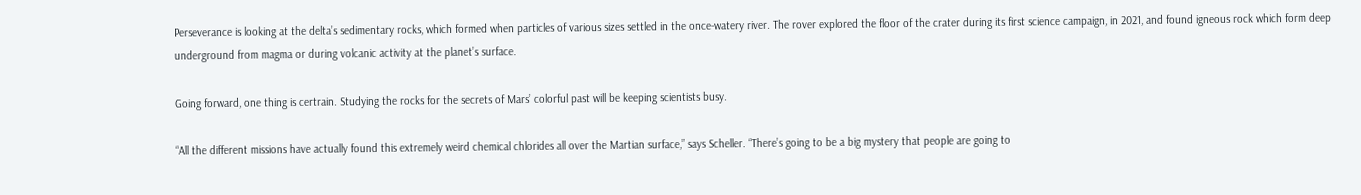Perseverance is looking at the delta’s sedimentary rocks, which formed when particles of various sizes settled in the once-watery river. The rover explored the floor of the crater during its first science campaign, in 2021, and found igneous rock which form deep underground from magma or during volcanic activity at the planet’s surface.

Going forward, one thing is certrain. Studying the rocks for the secrets of Mars’ colorful past will be keeping scientists busy.

“All the different missions have actually found this extremely weird chemical chlorides all over the Martian surface,” says Scheller. “There’s going to be a big mystery that people are going to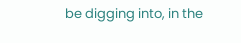be digging into, in the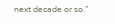next decade or so.”